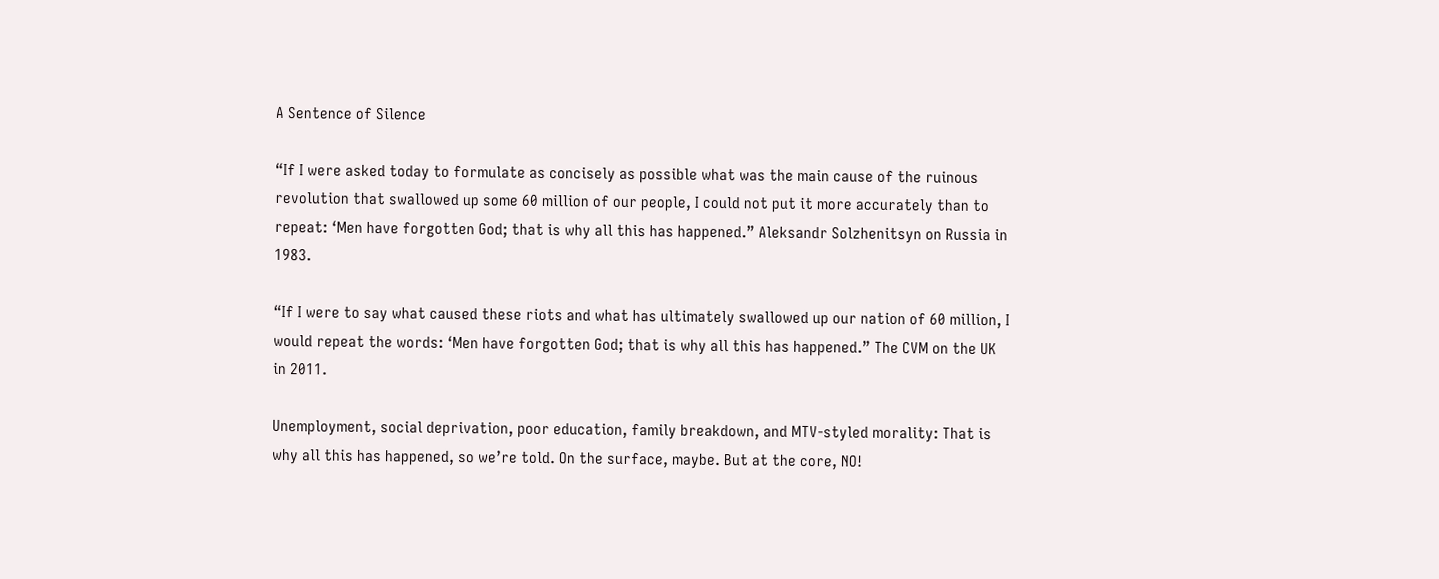A Sentence of Silence

“If I were asked today to formulate as concisely as possible what was the main cause of the ruinous revolution that swallowed up some 60 million of our people, I could not put it more accurately than to repeat: ‘Men have forgotten God; that is why all this has happened.” Aleksandr Solzhenitsyn on Russia in 1983.

“If I were to say what caused these riots and what has ultimately swallowed up our nation of 60 million, I would repeat the words: ‘Men have forgotten God; that is why all this has happened.” The CVM on the UK in 2011.

Unemployment, social deprivation, poor education, family breakdown, and MTV-styled morality: That is why all this has happened, so we’re told. On the surface, maybe. But at the core, NO!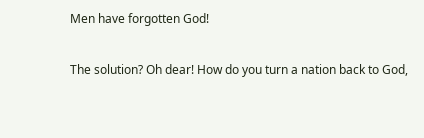Men have forgotten God!

The solution? Oh dear! How do you turn a nation back to God,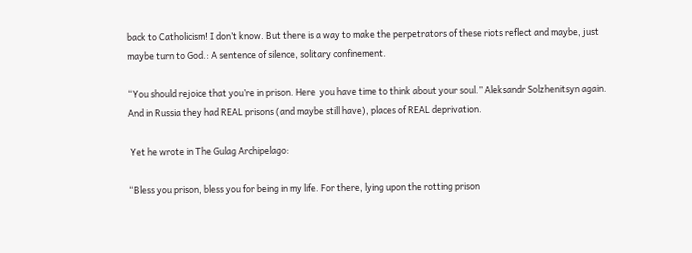back to Catholicism! I don’t know. But there is a way to make the perpetrators of these riots reflect and maybe, just maybe turn to God.: A sentence of silence, solitary confinement.

“You should rejoice that you’re in prison. Here  you have time to think about your soul.” Aleksandr Solzhenitsyn again.
And in Russia they had REAL prisons (and maybe still have), places of REAL deprivation.

 Yet he wrote in The Gulag Archipelago:

“Bless you prison, bless you for being in my life. For there, lying upon the rotting prison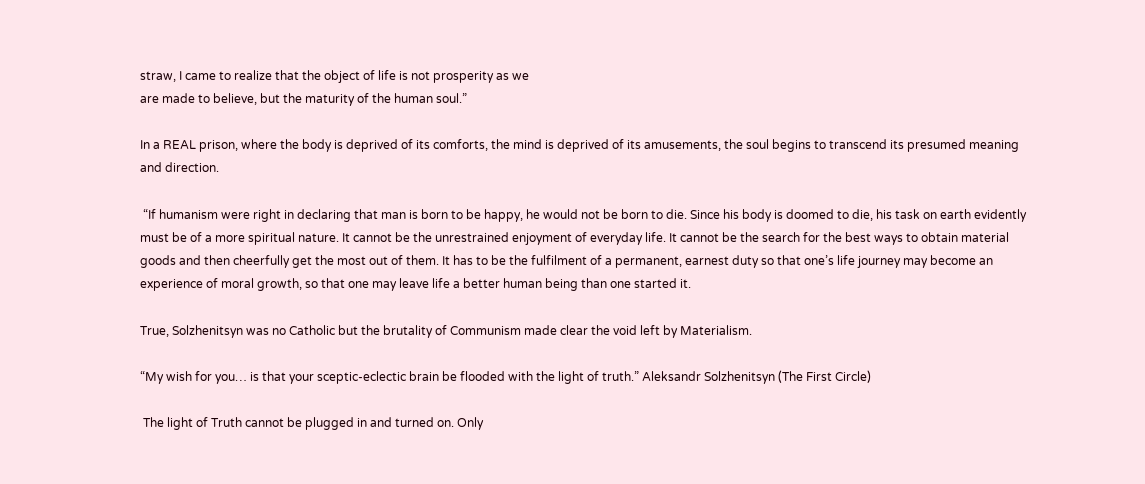straw, I came to realize that the object of life is not prosperity as we
are made to believe, but the maturity of the human soul.”

In a REAL prison, where the body is deprived of its comforts, the mind is deprived of its amusements, the soul begins to transcend its presumed meaning and direction.

 “If humanism were right in declaring that man is born to be happy, he would not be born to die. Since his body is doomed to die, his task on earth evidently must be of a more spiritual nature. It cannot be the unrestrained enjoyment of everyday life. It cannot be the search for the best ways to obtain material goods and then cheerfully get the most out of them. It has to be the fulfilment of a permanent, earnest duty so that one’s life journey may become an experience of moral growth, so that one may leave life a better human being than one started it.

True, Solzhenitsyn was no Catholic but the brutality of Communism made clear the void left by Materialism.

“My wish for you… is that your sceptic-eclectic brain be flooded with the light of truth.” Aleksandr Solzhenitsyn (The First Circle)

 The light of Truth cannot be plugged in and turned on. Only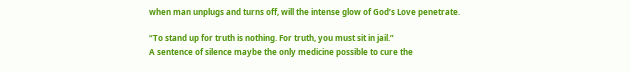when man unplugs and turns off, will the intense glow of God’s Love penetrate.

“To stand up for truth is nothing. For truth, you must sit in jail.”
A sentence of silence maybe the only medicine possible to cure the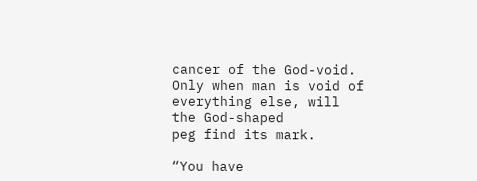cancer of the God-void. Only when man is void of everything else, will the God-shaped
peg find its mark.

“You have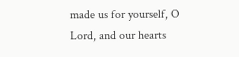made us for yourself, O Lord, and our hearts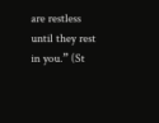are restless until they rest in you.” (St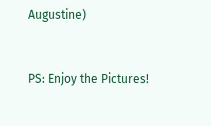Augustine)



PS: Enjoy the Pictures!